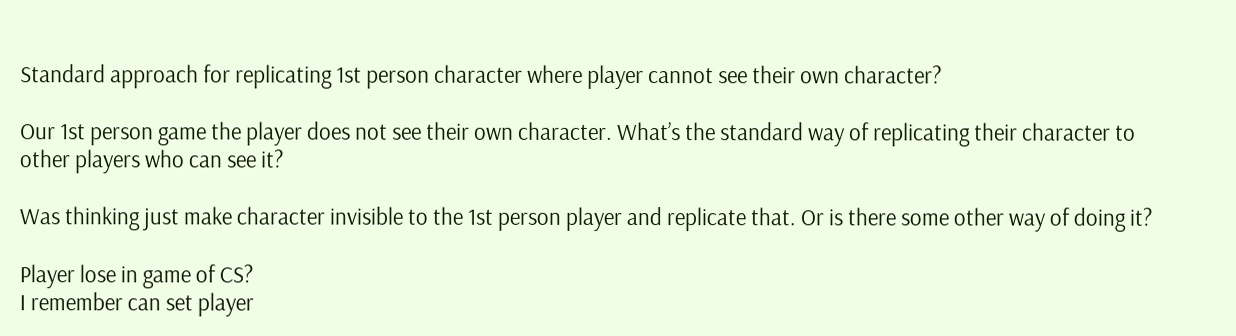Standard approach for replicating 1st person character where player cannot see their own character?

Our 1st person game the player does not see their own character. What’s the standard way of replicating their character to other players who can see it?

Was thinking just make character invisible to the 1st person player and replicate that. Or is there some other way of doing it?

Player lose in game of CS?
I remember can set player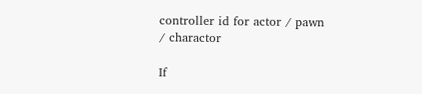controller id for actor / pawn / charactor

If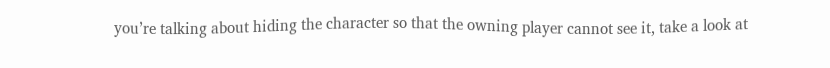you’re talking about hiding the character so that the owning player cannot see it, take a look at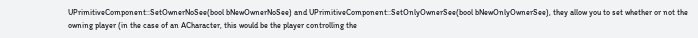UPrimitiveComponent::SetOwnerNoSee(bool bNewOwnerNoSee) and UPrimitiveComponent::SetOnlyOwnerSee(bool bNewOnlyOwnerSee), they allow you to set whether or not the owning player (in the case of an ACharacter, this would be the player controlling the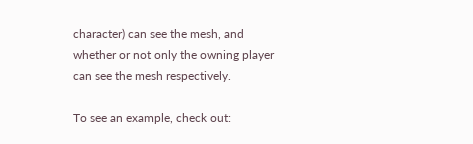character) can see the mesh, and whether or not only the owning player can see the mesh respectively.

To see an example, check out: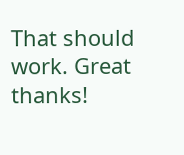That should work. Great thanks!